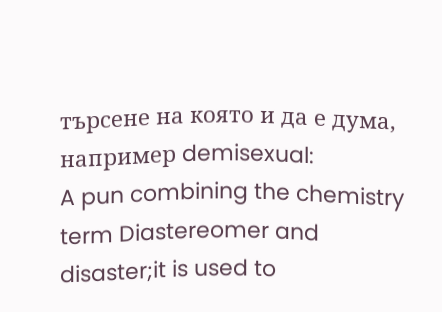търсене на която и да е дума, например demisexual:
A pun combining the chemistry term Diastereomer and disaster;it is used to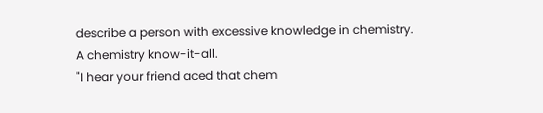describe a person with excessive knowledge in chemistry. A chemistry know-it-all.
"I hear your friend aced that chem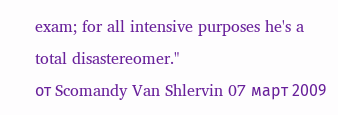exam; for all intensive purposes he's a total disastereomer."
от Scomandy Van Shlervin 07 март 2009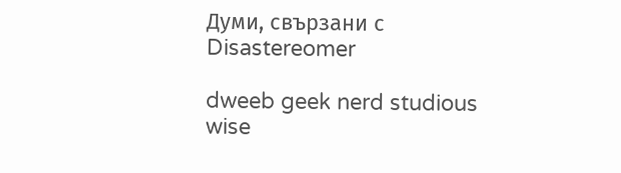Думи, свързани с Disastereomer

dweeb geek nerd studious wise